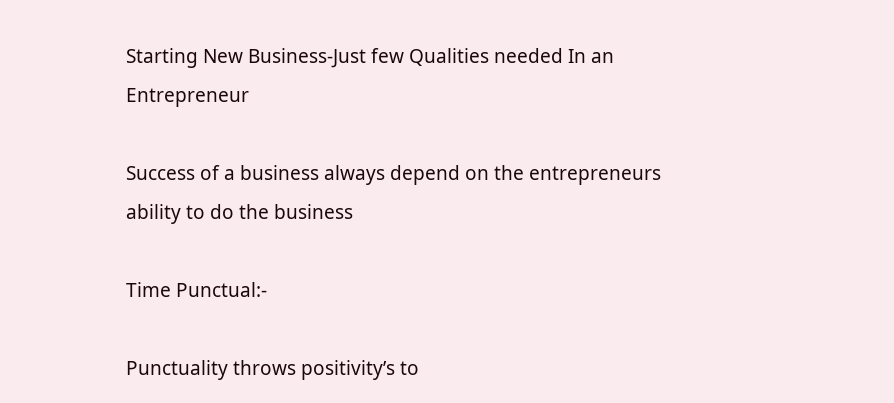Starting New Business-Just few Qualities needed In an Entrepreneur

Success of a business always depend on the entrepreneurs ability to do the business

Time Punctual:-

Punctuality throws positivity’s to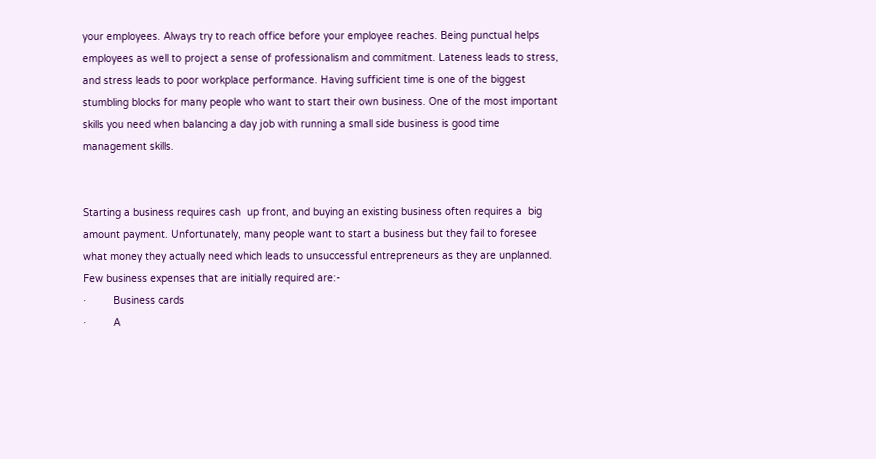your employees. Always try to reach office before your employee reaches. Being punctual helps employees as well to project a sense of professionalism and commitment. Lateness leads to stress, and stress leads to poor workplace performance. Having sufficient time is one of the biggest stumbling blocks for many people who want to start their own business. One of the most important skills you need when balancing a day job with running a small side business is good time management skills.


Starting a business requires cash  up front, and buying an existing business often requires a  big amount payment. Unfortunately, many people want to start a business but they fail to foresee what money they actually need which leads to unsuccessful entrepreneurs as they are unplanned.
Few business expenses that are initially required are:-
·         Business cards
·         A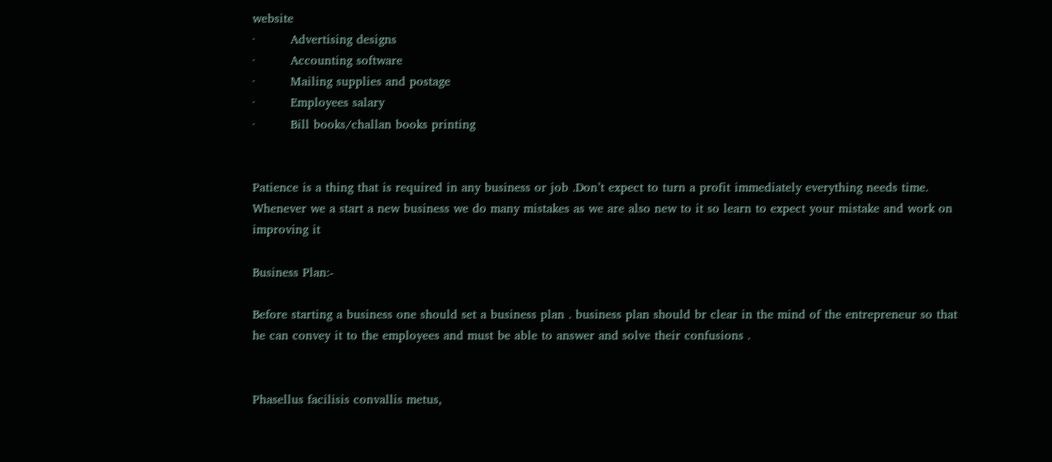website
·         Advertising designs
·         Accounting software
·         Mailing supplies and postage
·         Employees salary
·         Bill books/challan books printing


Patience is a thing that is required in any business or job .Don’t expect to turn a profit immediately everything needs time. Whenever we a start a new business we do many mistakes as we are also new to it so learn to expect your mistake and work on improving it

Business Plan:-

Before starting a business one should set a business plan . business plan should br clear in the mind of the entrepreneur so that he can convey it to the employees and must be able to answer and solve their confusions .


Phasellus facilisis convallis metus,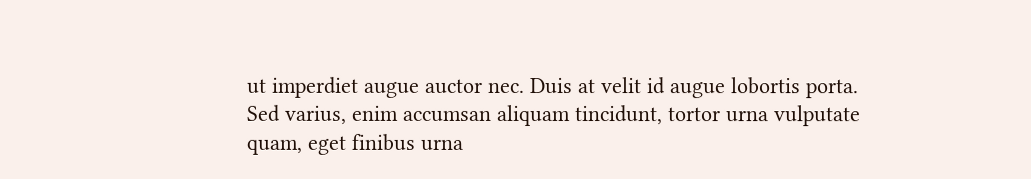ut imperdiet augue auctor nec. Duis at velit id augue lobortis porta. Sed varius, enim accumsan aliquam tincidunt, tortor urna vulputate quam, eget finibus urna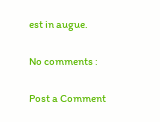est in augue.

No comments :

Post a Comment